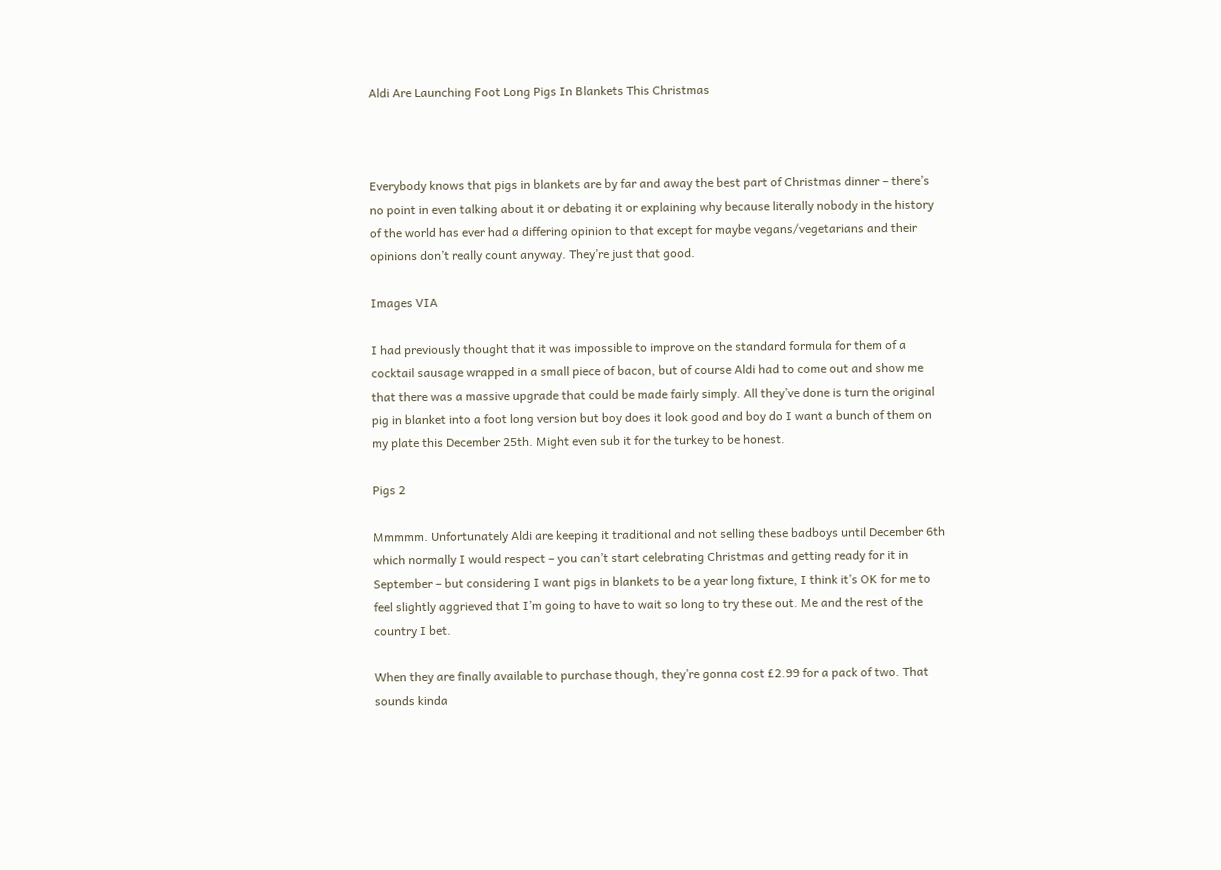Aldi Are Launching Foot Long Pigs In Blankets This Christmas



Everybody knows that pigs in blankets are by far and away the best part of Christmas dinner – there’s no point in even talking about it or debating it or explaining why because literally nobody in the history of the world has ever had a differing opinion to that except for maybe vegans/vegetarians and their opinions don’t really count anyway. They’re just that good.

Images VIA

I had previously thought that it was impossible to improve on the standard formula for them of a cocktail sausage wrapped in a small piece of bacon, but of course Aldi had to come out and show me that there was a massive upgrade that could be made fairly simply. All they’ve done is turn the original pig in blanket into a foot long version but boy does it look good and boy do I want a bunch of them on my plate this December 25th. Might even sub it for the turkey to be honest.

Pigs 2

Mmmmm. Unfortunately Aldi are keeping it traditional and not selling these badboys until December 6th which normally I would respect – you can’t start celebrating Christmas and getting ready for it in September – but considering I want pigs in blankets to be a year long fixture, I think it’s OK for me to feel slightly aggrieved that I’m going to have to wait so long to try these out. Me and the rest of the country I bet.

When they are finally available to purchase though, they’re gonna cost £2.99 for a pack of two. That sounds kinda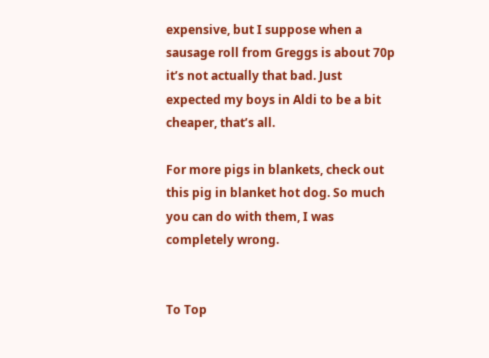expensive, but I suppose when a sausage roll from Greggs is about 70p it’s not actually that bad. Just expected my boys in Aldi to be a bit cheaper, that’s all.

For more pigs in blankets, check out this pig in blanket hot dog. So much you can do with them, I was completely wrong.


To Top